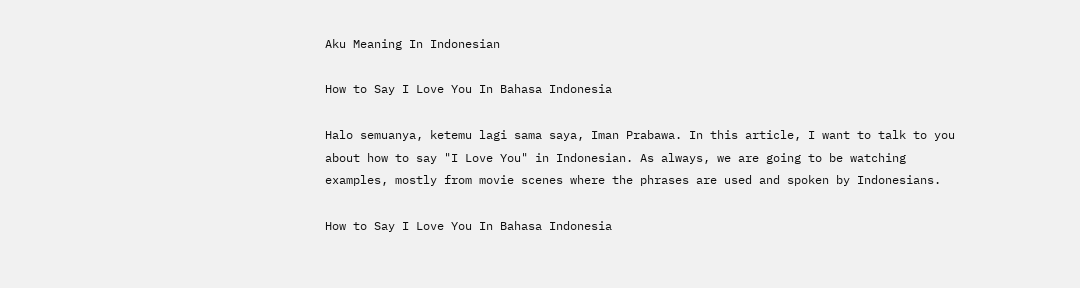Aku Meaning In Indonesian

How to Say I Love You In Bahasa Indonesia

Halo semuanya, ketemu lagi sama saya, Iman Prabawa. In this article, I want to talk to you about how to say "I Love You" in Indonesian. As always, we are going to be watching examples, mostly from movie scenes where the phrases are used and spoken by Indonesians.

How to Say I Love You In Bahasa Indonesia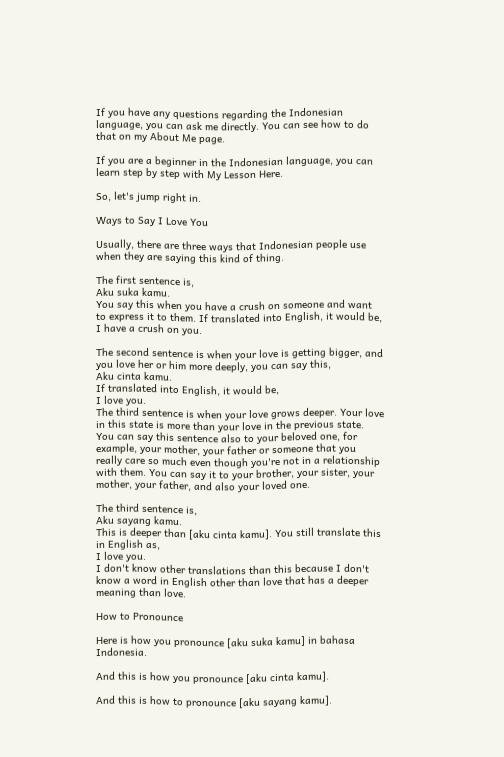If you have any questions regarding the Indonesian language, you can ask me directly. You can see how to do that on my About Me page.

If you are a beginner in the Indonesian language, you can learn step by step with My Lesson Here.

So, let's jump right in.

Ways to Say I Love You

Usually, there are three ways that Indonesian people use when they are saying this kind of thing.

The first sentence is,
Aku suka kamu.
You say this when you have a crush on someone and want to express it to them. If translated into English, it would be,
I have a crush on you.

The second sentence is when your love is getting bigger, and you love her or him more deeply, you can say this,
Aku cinta kamu.
If translated into English, it would be,
I love you.
The third sentence is when your love grows deeper. Your love in this state is more than your love in the previous state. You can say this sentence also to your beloved one, for example, your mother, your father or someone that you really care so much even though you're not in a relationship with them. You can say it to your brother, your sister, your mother, your father, and also your loved one.

The third sentence is,
Aku sayang kamu.
This is deeper than [aku cinta kamu]. You still translate this in English as,
I love you.
I don't know other translations than this because I don't know a word in English other than love that has a deeper meaning than love.

How to Pronounce

Here is how you pronounce [aku suka kamu] in bahasa Indonesia.

And this is how you pronounce [aku cinta kamu].

And this is how to pronounce [aku sayang kamu].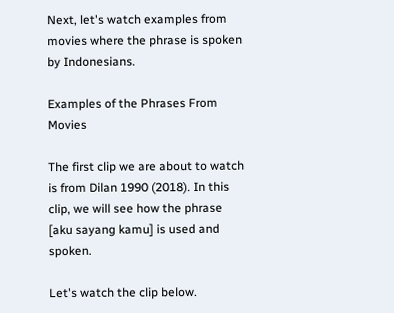Next, let's watch examples from movies where the phrase is spoken by Indonesians.

Examples of the Phrases From Movies

The first clip we are about to watch is from Dilan 1990 (2018). In this clip, we will see how the phrase [aku sayang kamu] is used and spoken.

Let's watch the clip below.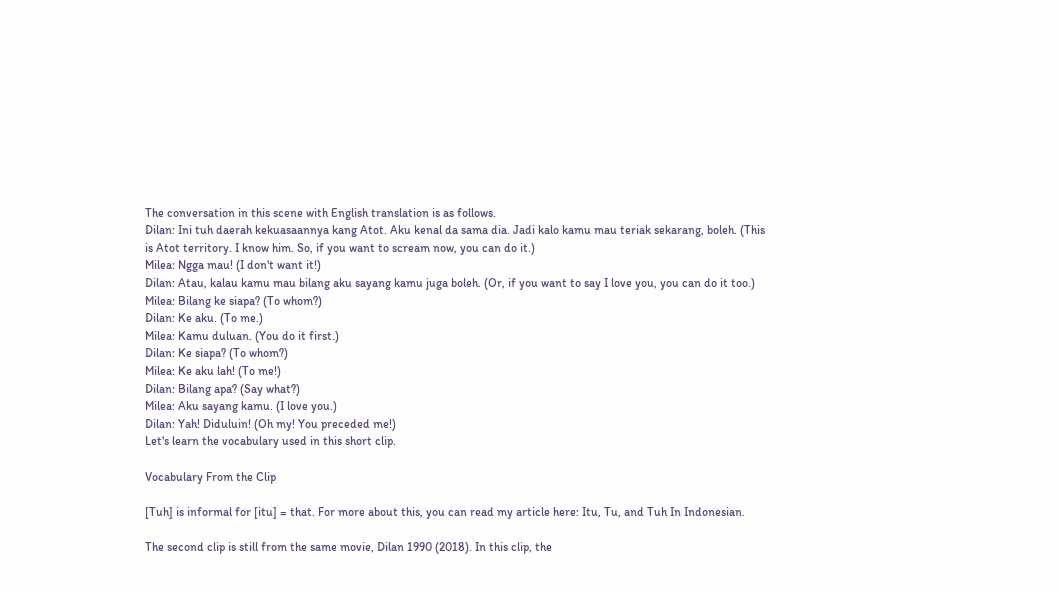The conversation in this scene with English translation is as follows.
Dilan: Ini tuh daerah kekuasaannya kang Atot. Aku kenal da sama dia. Jadi kalo kamu mau teriak sekarang, boleh. (This is Atot territory. I know him. So, if you want to scream now, you can do it.)
Milea: Ngga mau! (I don't want it!)
Dilan: Atau, kalau kamu mau bilang aku sayang kamu juga boleh. (Or, if you want to say I love you, you can do it too.)
Milea: Bilang ke siapa? (To whom?)
Dilan: Ke aku. (To me.)
Milea: Kamu duluan. (You do it first.)
Dilan: Ke siapa? (To whom?)
Milea: Ke aku lah! (To me!)
Dilan: Bilang apa? (Say what?)
Milea: Aku sayang kamu. (I love you.)
Dilan: Yah! Diduluin! (Oh my! You preceded me!)
Let's learn the vocabulary used in this short clip.

Vocabulary From the Clip

[Tuh] is informal for [itu] = that. For more about this, you can read my article here: Itu, Tu, and Tuh In Indonesian.

The second clip is still from the same movie, Dilan 1990 (2018). In this clip, the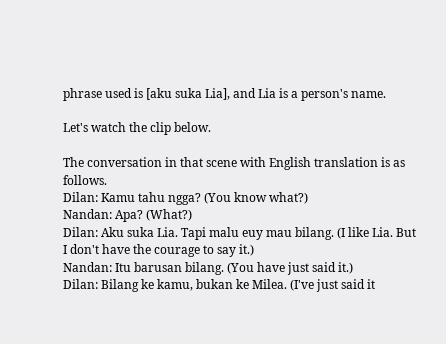phrase used is [aku suka Lia], and Lia is a person's name.

Let's watch the clip below.

The conversation in that scene with English translation is as follows.
Dilan: Kamu tahu ngga? (You know what?)
Nandan: Apa? (What?)
Dilan: Aku suka Lia. Tapi malu euy mau bilang. (I like Lia. But I don't have the courage to say it.)
Nandan: Itu barusan bilang. (You have just said it.)
Dilan: Bilang ke kamu, bukan ke Milea. (I've just said it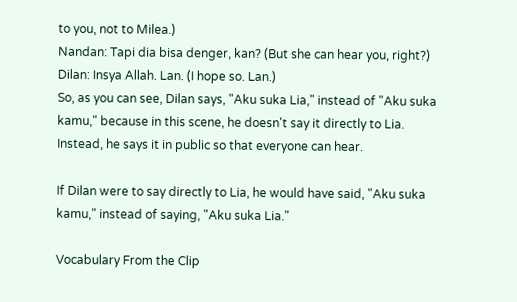to you, not to Milea.)
Nandan: Tapi dia bisa denger, kan? (But she can hear you, right?)
Dilan: Insya Allah. Lan. (I hope so. Lan.)
So, as you can see, Dilan says, "Aku suka Lia," instead of "Aku suka kamu," because in this scene, he doesn't say it directly to Lia. Instead, he says it in public so that everyone can hear.

If Dilan were to say directly to Lia, he would have said, "Aku suka kamu," instead of saying, "Aku suka Lia."

Vocabulary From the Clip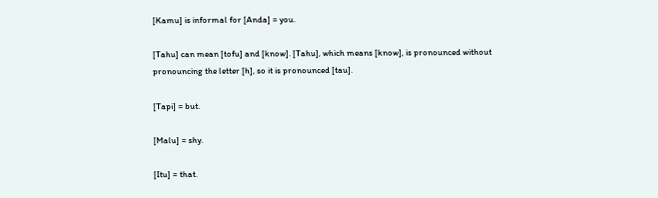[Kamu] is informal for [Anda] = you.

[Tahu] can mean [tofu] and [know]. [Tahu], which means [know], is pronounced without pronouncing the letter [h], so it is pronounced [tau].

[Tapi] = but.

[Malu] = shy.

[Itu] = that.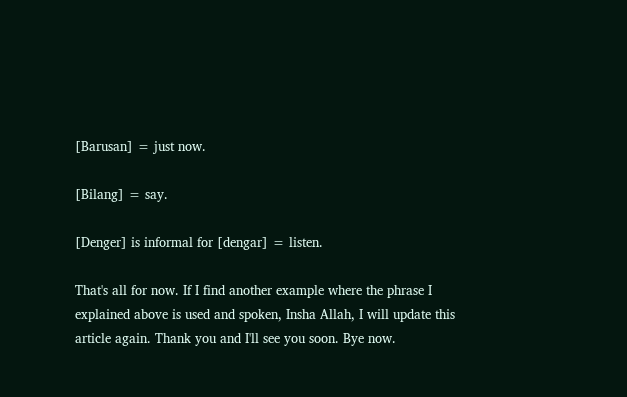[Barusan] = just now.

[Bilang] = say.

[Denger] is informal for [dengar] = listen.

That's all for now. If I find another example where the phrase I explained above is used and spoken, Insha Allah, I will update this article again. Thank you and I'll see you soon. Bye now.